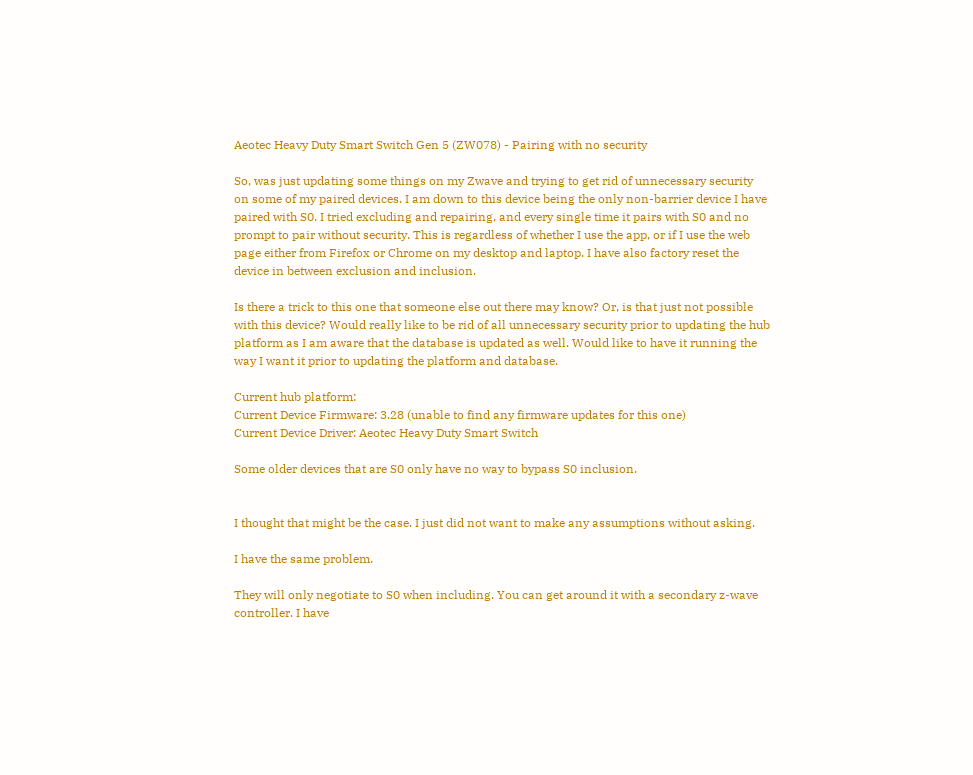Aeotec Heavy Duty Smart Switch Gen 5 (ZW078) - Pairing with no security

So, was just updating some things on my Zwave and trying to get rid of unnecessary security on some of my paired devices. I am down to this device being the only non-barrier device I have paired with S0. I tried excluding and repairing, and every single time it pairs with S0 and no prompt to pair without security. This is regardless of whether I use the app, or if I use the web page either from Firefox or Chrome on my desktop and laptop. I have also factory reset the device in between exclusion and inclusion.

Is there a trick to this one that someone else out there may know? Or, is that just not possible with this device? Would really like to be rid of all unnecessary security prior to updating the hub platform as I am aware that the database is updated as well. Would like to have it running the way I want it prior to updating the platform and database.

Current hub platform:
Current Device Firmware: 3.28 (unable to find any firmware updates for this one)
Current Device Driver: Aeotec Heavy Duty Smart Switch

Some older devices that are S0 only have no way to bypass S0 inclusion.


I thought that might be the case. I just did not want to make any assumptions without asking.

I have the same problem.

They will only negotiate to S0 when including. You can get around it with a secondary z-wave controller. I have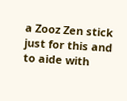a Zooz Zen stick just for this and to aide with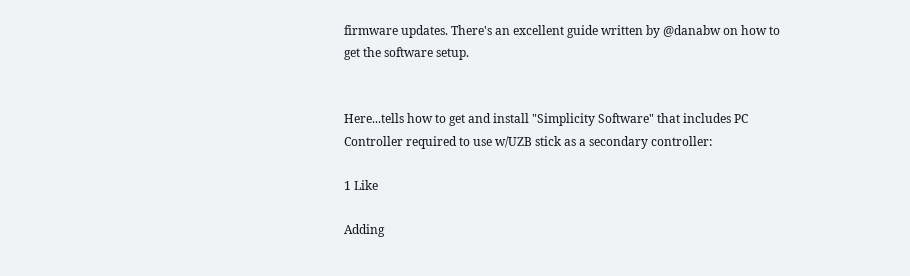firmware updates. There's an excellent guide written by @danabw on how to get the software setup.


Here...tells how to get and install "Simplicity Software" that includes PC Controller required to use w/UZB stick as a secondary controller:

1 Like

Adding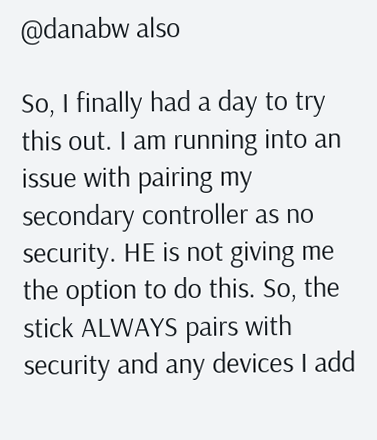@danabw also

So, I finally had a day to try this out. I am running into an issue with pairing my secondary controller as no security. HE is not giving me the option to do this. So, the stick ALWAYS pairs with security and any devices I add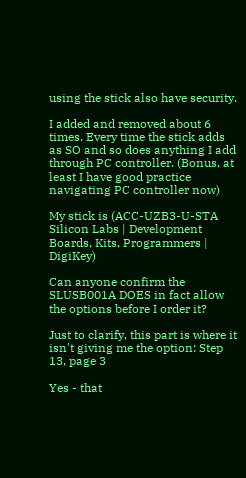using the stick also have security.

I added and removed about 6 times. Every time the stick adds as SO and so does anything I add through PC controller. (Bonus, at least I have good practice navigating PC controller now)

My stick is (ACC-UZB3-U-STA Silicon Labs | Development Boards, Kits, Programmers | DigiKey)

Can anyone confirm the SLUSB001A DOES in fact allow the options before I order it?

Just to clarify, this part is where it isn't giving me the option: Step 13, page 3

Yes - that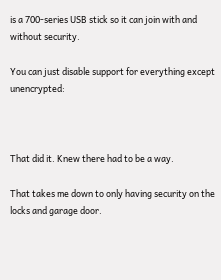is a 700-series USB stick so it can join with and without security.

You can just disable support for everything except unencrypted:



That did it. Knew there had to be a way.

That takes me down to only having security on the locks and garage door.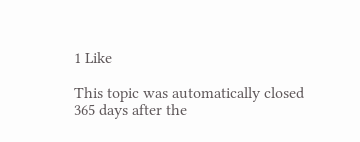1 Like

This topic was automatically closed 365 days after the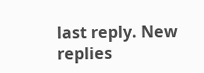last reply. New replies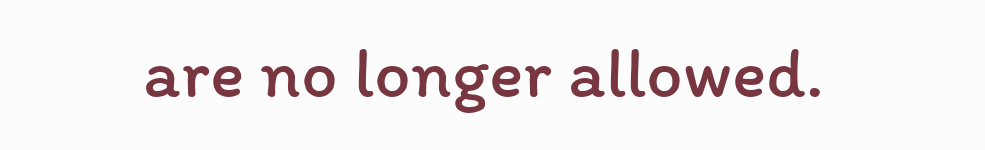are no longer allowed.